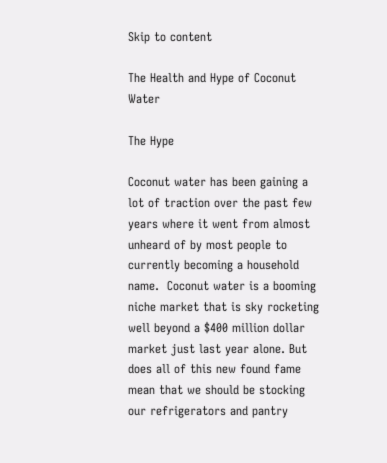Skip to content

The Health and Hype of Coconut Water

The Hype

Coconut water has been gaining a lot of traction over the past few years where it went from almost unheard of by most people to currently becoming a household name.  Coconut water is a booming niche market that is sky rocketing well beyond a $400 million dollar market just last year alone. But does all of this new found fame mean that we should be stocking our refrigerators and pantry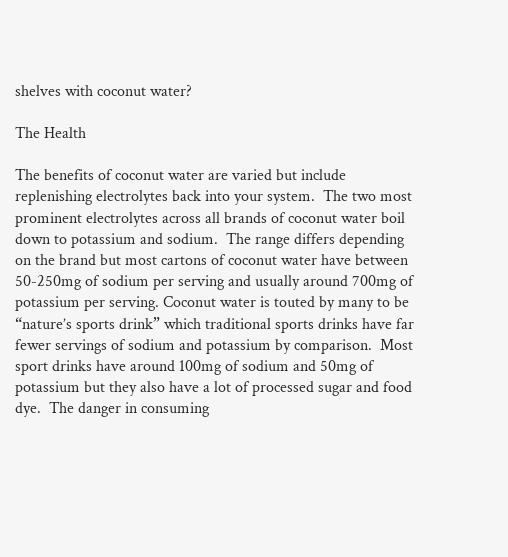shelves with coconut water?

The Health

The benefits of coconut water are varied but include replenishing electrolytes back into your system.  The two most prominent electrolytes across all brands of coconut water boil down to potassium and sodium.  The range differs depending on the brand but most cartons of coconut water have between 50-250mg of sodium per serving and usually around 700mg of potassium per serving. Coconut water is touted by many to be “nature’s sports drink” which traditional sports drinks have far fewer servings of sodium and potassium by comparison.  Most sport drinks have around 100mg of sodium and 50mg of potassium but they also have a lot of processed sugar and food dye.  The danger in consuming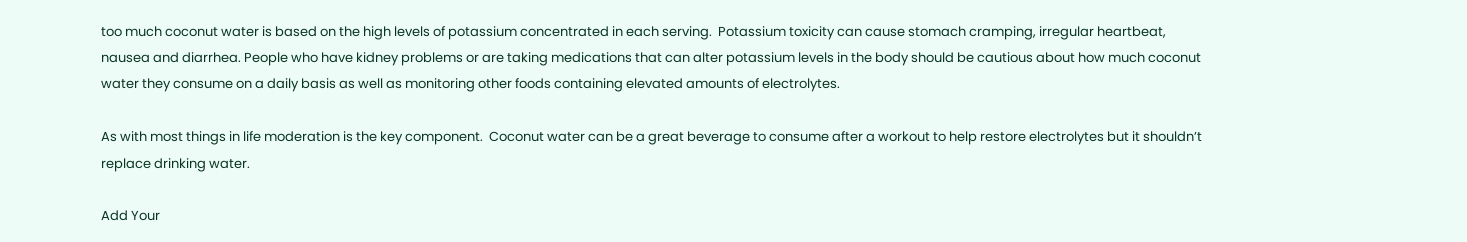too much coconut water is based on the high levels of potassium concentrated in each serving.  Potassium toxicity can cause stomach cramping, irregular heartbeat, nausea and diarrhea. People who have kidney problems or are taking medications that can alter potassium levels in the body should be cautious about how much coconut water they consume on a daily basis as well as monitoring other foods containing elevated amounts of electrolytes.

As with most things in life moderation is the key component.  Coconut water can be a great beverage to consume after a workout to help restore electrolytes but it shouldn’t replace drinking water.

Add Your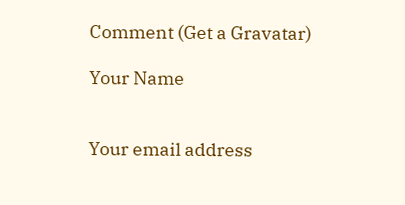Comment (Get a Gravatar)

Your Name


Your email address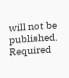will not be published. Required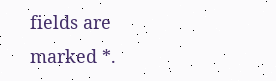fields are marked *.